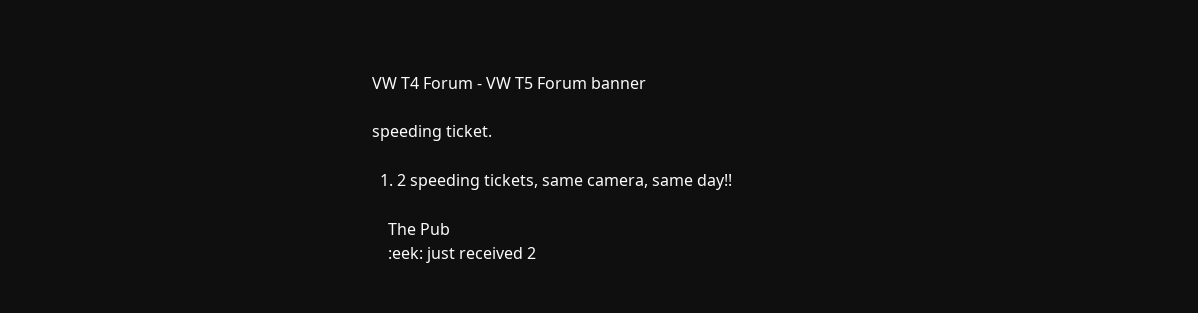VW T4 Forum - VW T5 Forum banner

speeding ticket.

  1. 2 speeding tickets, same camera, same day!!

    The Pub
    :eek: just received 2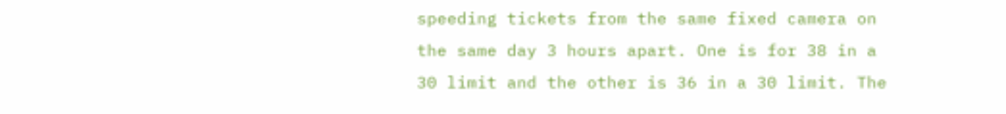speeding tickets from the same fixed camera on the same day 3 hours apart. One is for 38 in a 30 limit and the other is 36 in a 30 limit. The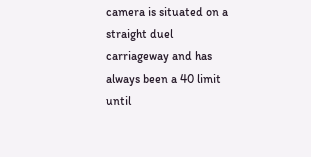camera is situated on a straight duel carriageway and has always been a 40 limit until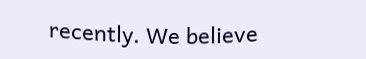recently. We believe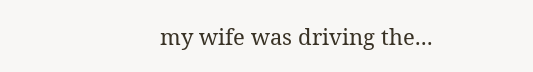my wife was driving the...